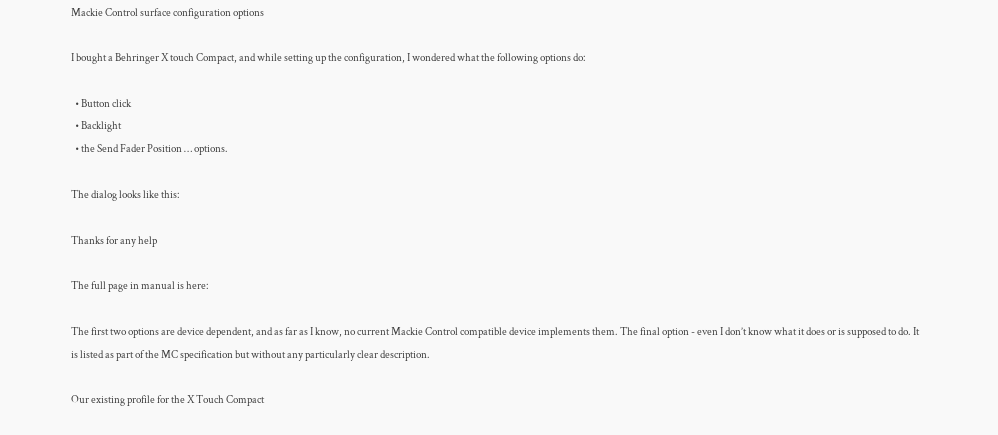Mackie Control surface configuration options

I bought a Behringer X touch Compact, and while setting up the configuration, I wondered what the following options do:

  • Button click
  • Backlight
  • the Send Fader Position … options.

The dialog looks like this:

Thanks for any help

The full page in manual is here:

The first two options are device dependent, and as far as I know, no current Mackie Control compatible device implements them. The final option - even I don’t know what it does or is supposed to do. It is listed as part of the MC specification but without any particularly clear description.

Our existing profile for the X Touch Compact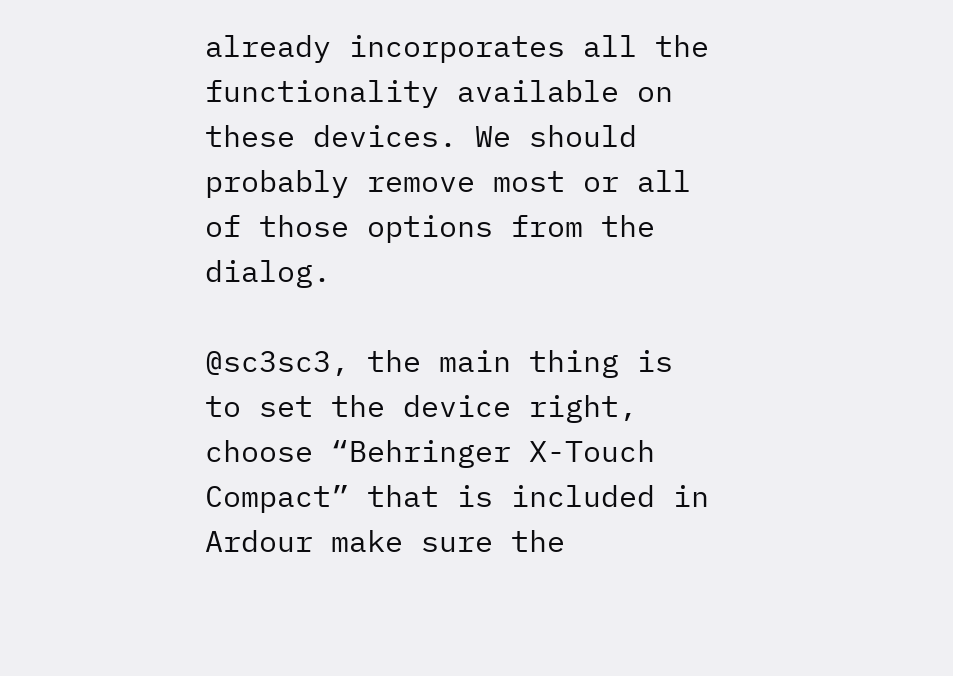already incorporates all the functionality available on these devices. We should probably remove most or all of those options from the dialog.

@sc3sc3, the main thing is to set the device right, choose “Behringer X-Touch Compact” that is included in Ardour make sure the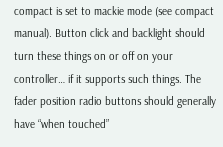compact is set to mackie mode (see compact manual). Button click and backlight should turn these things on or off on your controller… if it supports such things. The fader position radio buttons should generally have “when touched”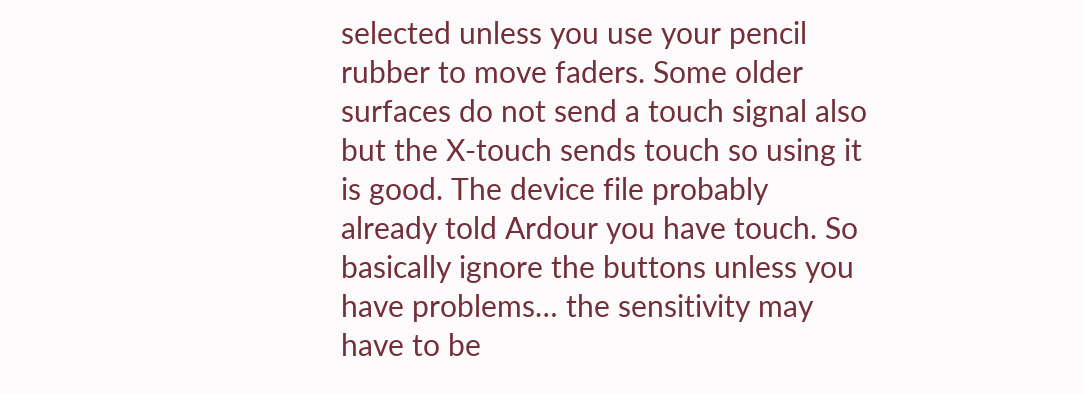selected unless you use your pencil rubber to move faders. Some older surfaces do not send a touch signal also but the X-touch sends touch so using it is good. The device file probably already told Ardour you have touch. So basically ignore the buttons unless you have problems… the sensitivity may have to be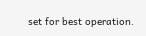set for best operation.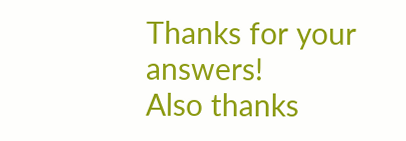Thanks for your answers!
Also thanks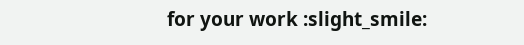for your work :slight_smile: